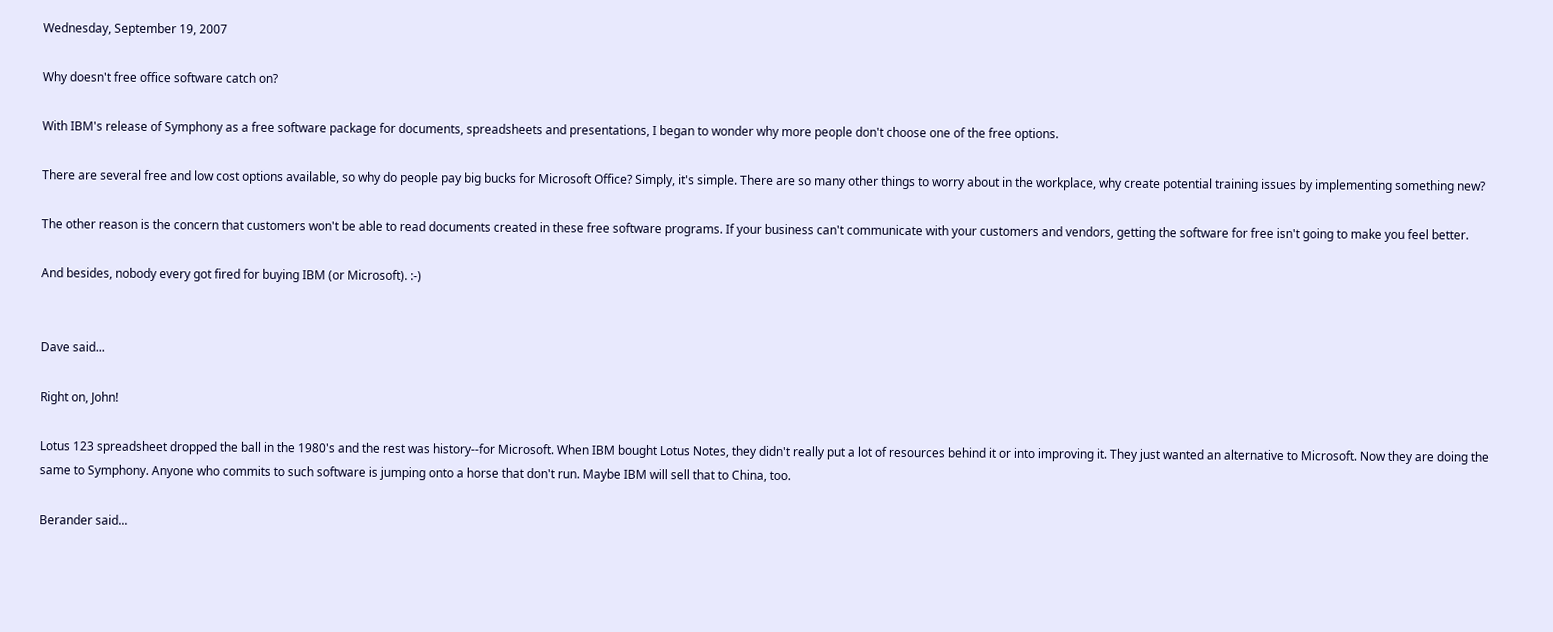Wednesday, September 19, 2007

Why doesn't free office software catch on?

With IBM's release of Symphony as a free software package for documents, spreadsheets and presentations, I began to wonder why more people don't choose one of the free options.

There are several free and low cost options available, so why do people pay big bucks for Microsoft Office? Simply, it's simple. There are so many other things to worry about in the workplace, why create potential training issues by implementing something new?

The other reason is the concern that customers won't be able to read documents created in these free software programs. If your business can't communicate with your customers and vendors, getting the software for free isn't going to make you feel better.

And besides, nobody every got fired for buying IBM (or Microsoft). :-)


Dave said...

Right on, John!

Lotus 123 spreadsheet dropped the ball in the 1980's and the rest was history--for Microsoft. When IBM bought Lotus Notes, they didn't really put a lot of resources behind it or into improving it. They just wanted an alternative to Microsoft. Now they are doing the same to Symphony. Anyone who commits to such software is jumping onto a horse that don't run. Maybe IBM will sell that to China, too.

Berander said...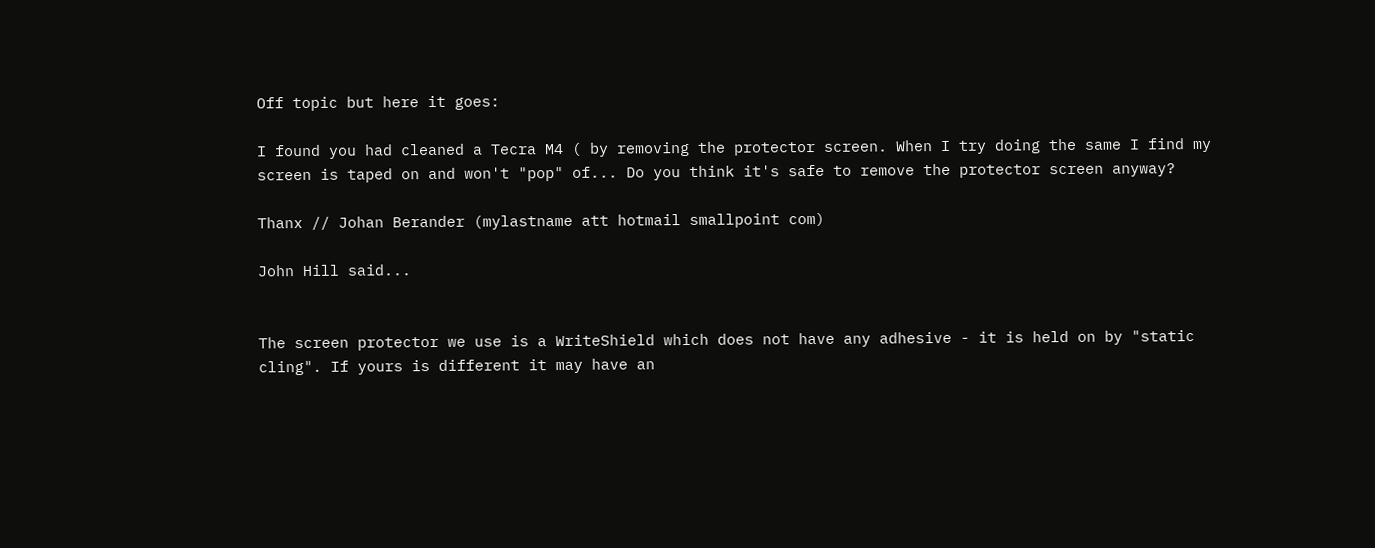Off topic but here it goes:

I found you had cleaned a Tecra M4 ( by removing the protector screen. When I try doing the same I find my screen is taped on and won't "pop" of... Do you think it's safe to remove the protector screen anyway?

Thanx // Johan Berander (mylastname att hotmail smallpoint com)

John Hill said...


The screen protector we use is a WriteShield which does not have any adhesive - it is held on by "static cling". If yours is different it may have an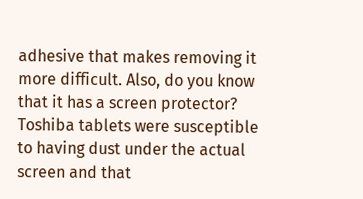adhesive that makes removing it more difficult. Also, do you know that it has a screen protector? Toshiba tablets were susceptible to having dust under the actual screen and that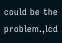could be the problem.,lcd